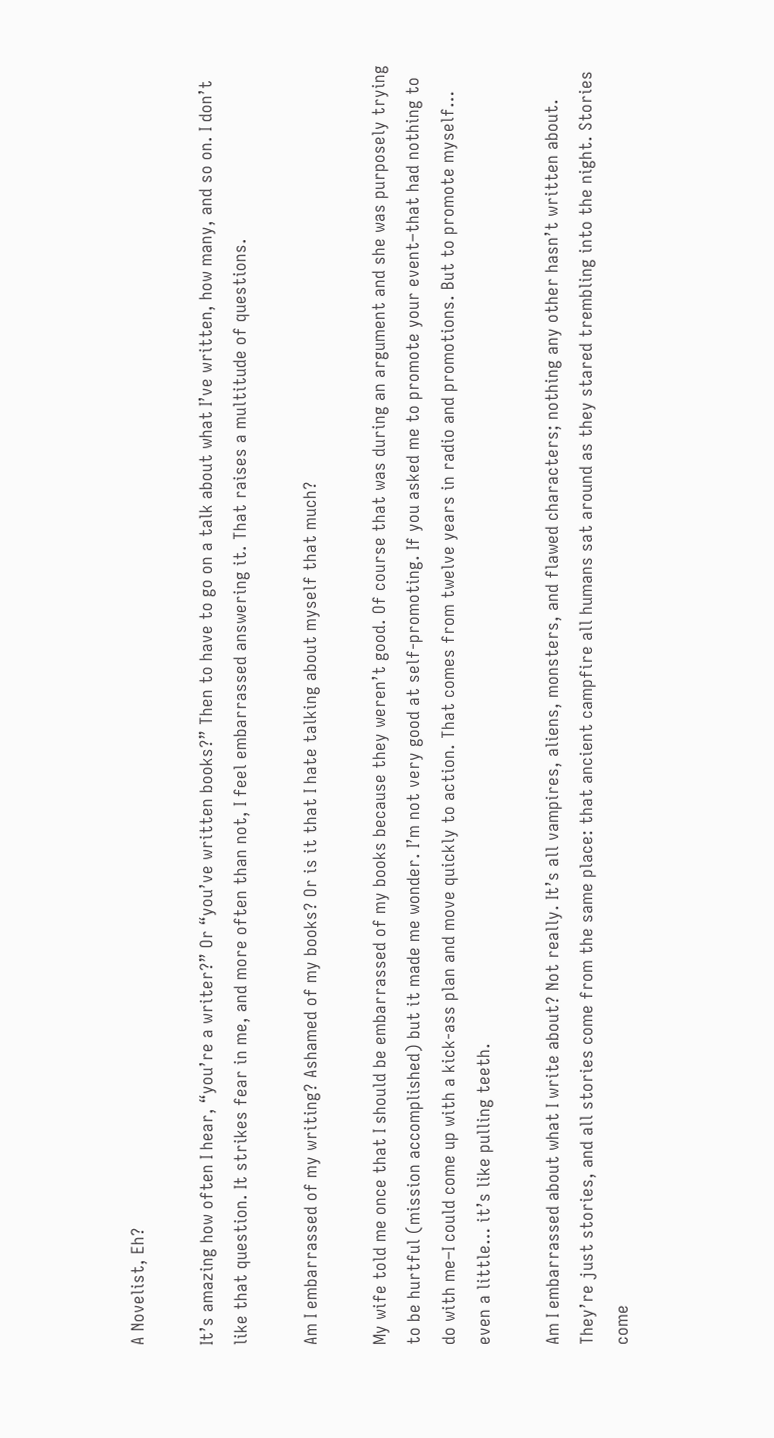A Novelist, Eh?

It’s amazing how often I hear, “you’re a writer?” Or “you’ve written books?” Then to have to go on a talk about what I’ve written, how many, and so on. I don’t like that question. It strikes fear in me, and more often than not, I feel embarrassed answering it. That raises a multitude of questions.

Am I embarrassed of my writing? Ashamed of my books? Or is it that I hate talking about myself that much?

My wife told me once that I should be embarrassed of my books because they weren’t good. Of course that was during an argument and she was purposely trying to be hurtful (mission accomplished) but it made me wonder. I’m not very good at self-promoting. If you asked me to promote your event–that had nothing to do with me–I could come up with a kick-ass plan and move quickly to action. That comes from twelve years in radio and promotions. But to promote myself… even a little… it’s like pulling teeth.

Am I embarrassed about what I write about? Not really. It’s all vampires, aliens, monsters, and flawed characters; nothing any other hasn’t written about. They’re just stories, and all stories come from the same place: that ancient campfire all humans sat around as they stared trembling into the night. Stories come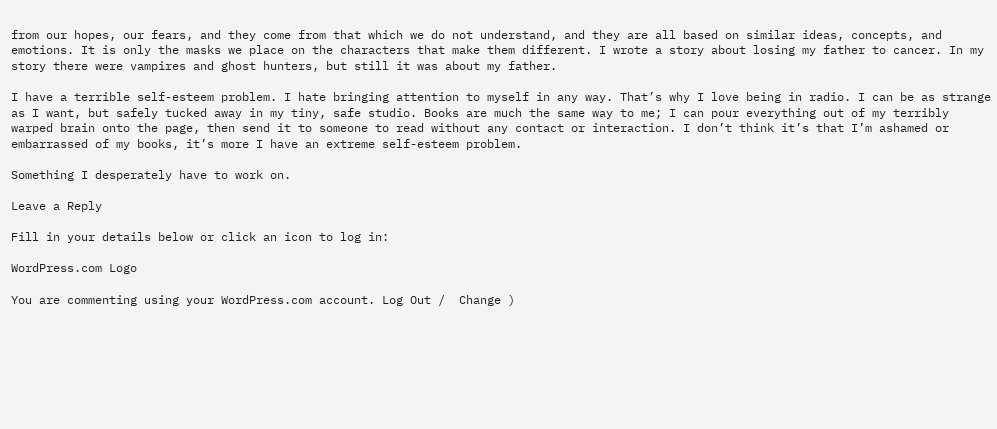from our hopes, our fears, and they come from that which we do not understand, and they are all based on similar ideas, concepts, and emotions. It is only the masks we place on the characters that make them different. I wrote a story about losing my father to cancer. In my story there were vampires and ghost hunters, but still it was about my father.

I have a terrible self-esteem problem. I hate bringing attention to myself in any way. That’s why I love being in radio. I can be as strange as I want, but safely tucked away in my tiny, safe studio. Books are much the same way to me; I can pour everything out of my terribly warped brain onto the page, then send it to someone to read without any contact or interaction. I don’t think it’s that I’m ashamed or embarrassed of my books, it’s more I have an extreme self-esteem problem.

Something I desperately have to work on.

Leave a Reply

Fill in your details below or click an icon to log in:

WordPress.com Logo

You are commenting using your WordPress.com account. Log Out /  Change )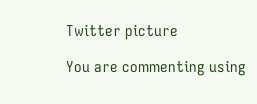Twitter picture

You are commenting using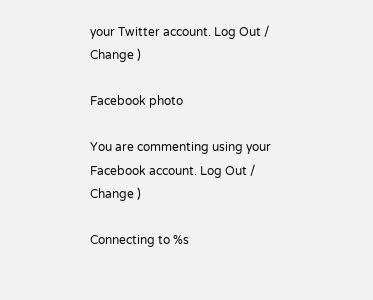your Twitter account. Log Out /  Change )

Facebook photo

You are commenting using your Facebook account. Log Out /  Change )

Connecting to %s